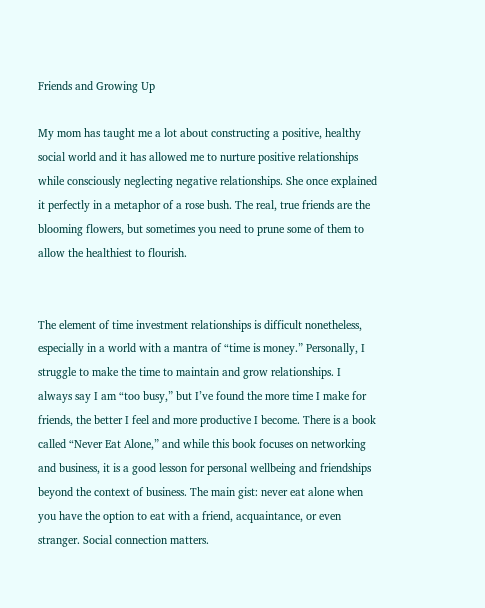Friends and Growing Up

My mom has taught me a lot about constructing a positive, healthy social world and it has allowed me to nurture positive relationships while consciously neglecting negative relationships. She once explained it perfectly in a metaphor of a rose bush. The real, true friends are the blooming flowers, but sometimes you need to prune some of them to allow the healthiest to flourish.


The element of time investment relationships is difficult nonetheless, especially in a world with a mantra of “time is money.” Personally, I struggle to make the time to maintain and grow relationships. I always say I am “too busy,” but I’ve found the more time I make for friends, the better I feel and more productive I become. There is a book called “Never Eat Alone,” and while this book focuses on networking and business, it is a good lesson for personal wellbeing and friendships beyond the context of business. The main gist: never eat alone when you have the option to eat with a friend, acquaintance, or even stranger. Social connection matters.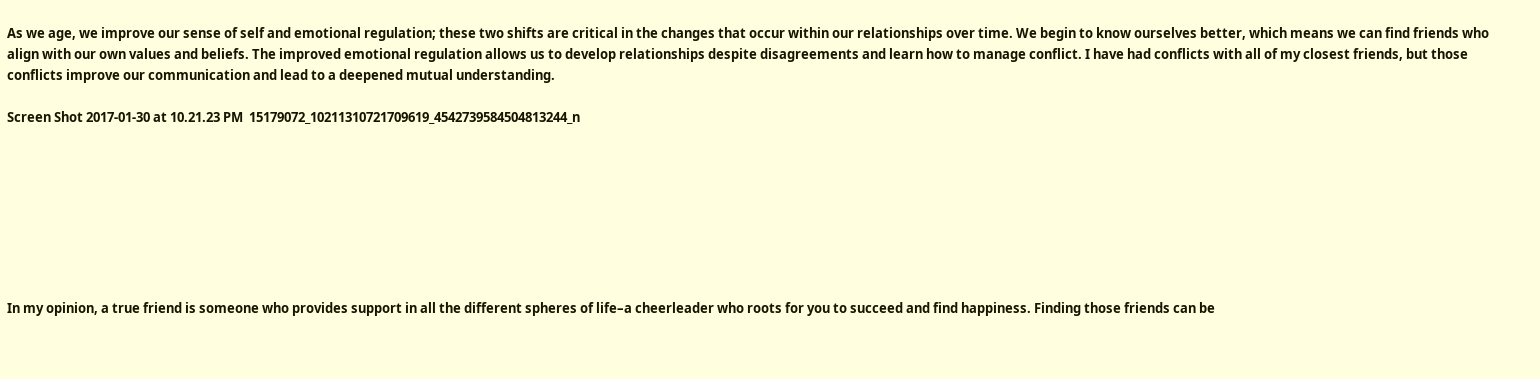As we age, we improve our sense of self and emotional regulation; these two shifts are critical in the changes that occur within our relationships over time. We begin to know ourselves better, which means we can find friends who align with our own values and beliefs. The improved emotional regulation allows us to develop relationships despite disagreements and learn how to manage conflict. I have had conflicts with all of my closest friends, but those conflicts improve our communication and lead to a deepened mutual understanding.

Screen Shot 2017-01-30 at 10.21.23 PM  15179072_10211310721709619_4542739584504813244_n








In my opinion, a true friend is someone who provides support in all the different spheres of life–a cheerleader who roots for you to succeed and find happiness. Finding those friends can be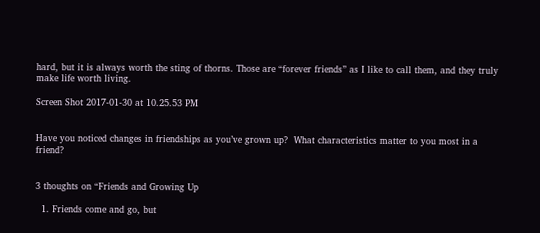hard, but it is always worth the sting of thorns. Those are “forever friends” as I like to call them, and they truly make life worth living.

Screen Shot 2017-01-30 at 10.25.53 PM


Have you noticed changes in friendships as you’ve grown up?  What characteristics matter to you most in a friend?


3 thoughts on “Friends and Growing Up

  1. Friends come and go, but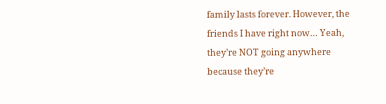family lasts forever. However, the friends I have right now… Yeah, they’re NOT going anywhere because they’re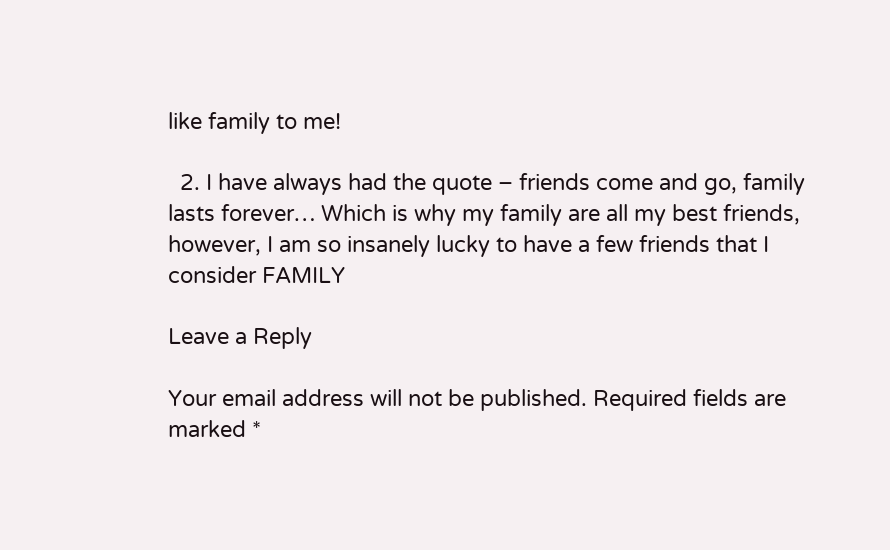like family to me!

  2. I have always had the quote – friends come and go, family lasts forever… Which is why my family are all my best friends, however, I am so insanely lucky to have a few friends that I consider FAMILY

Leave a Reply

Your email address will not be published. Required fields are marked *